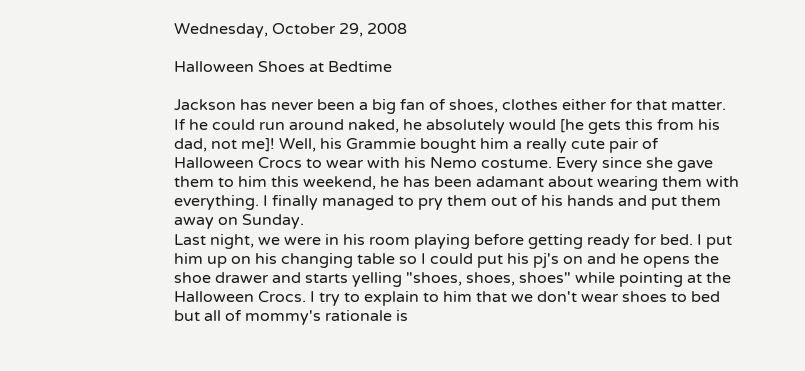Wednesday, October 29, 2008

Halloween Shoes at Bedtime

Jackson has never been a big fan of shoes, clothes either for that matter. If he could run around naked, he absolutely would [he gets this from his dad, not me]! Well, his Grammie bought him a really cute pair of Halloween Crocs to wear with his Nemo costume. Every since she gave them to him this weekend, he has been adamant about wearing them with everything. I finally managed to pry them out of his hands and put them away on Sunday.
Last night, we were in his room playing before getting ready for bed. I put him up on his changing table so I could put his pj's on and he opens the shoe drawer and starts yelling "shoes, shoes, shoes" while pointing at the Halloween Crocs. I try to explain to him that we don't wear shoes to bed but all of mommy's rationale is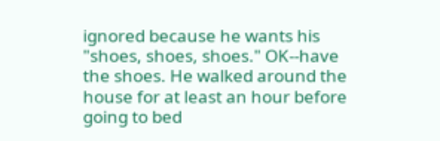ignored because he wants his "shoes, shoes, shoes." OK--have the shoes. He walked around the house for at least an hour before going to bed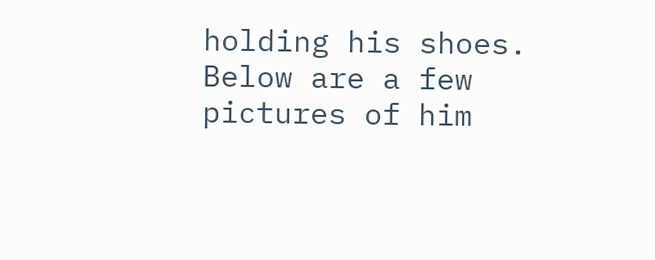holding his shoes. Below are a few pictures of him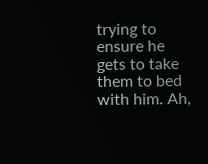trying to ensure he gets to take them to bed with him. Ah,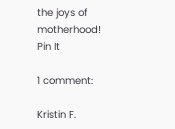the joys of motherhood!
Pin It

1 comment:

Kristin F.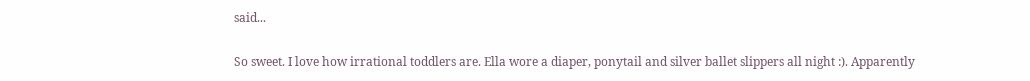said...

So sweet. I love how irrational toddlers are. Ella wore a diaper, ponytail and silver ballet slippers all night :). Apparently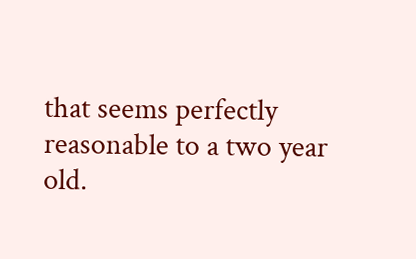that seems perfectly reasonable to a two year old.